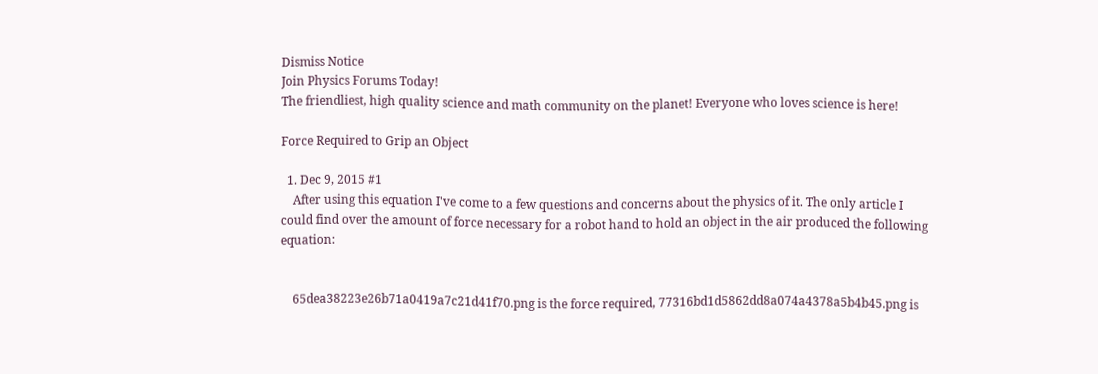Dismiss Notice
Join Physics Forums Today!
The friendliest, high quality science and math community on the planet! Everyone who loves science is here!

Force Required to Grip an Object

  1. Dec 9, 2015 #1
    After using this equation I've come to a few questions and concerns about the physics of it. The only article I could find over the amount of force necessary for a robot hand to hold an object in the air produced the following equation:


    65dea38223e26b71a0419a7c21d41f70.png is the force required, 77316bd1d5862dd8a074a4378a5b4b45.png is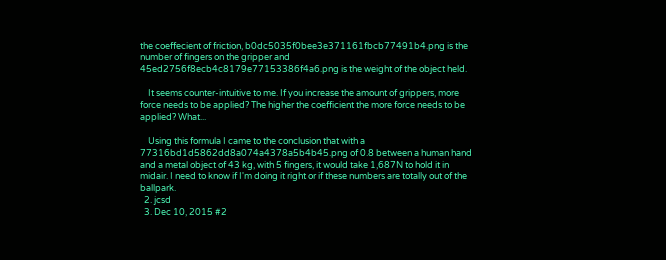the coeffecient of friction, b0dc5035f0bee3e371161fbcb77491b4.png is the number of fingers on the gripper and 45ed2756f8ecb4c8179e77153386f4a6.png is the weight of the object held.

    It seems counter-intuitive to me. If you increase the amount of grippers, more force needs to be applied? The higher the coefficient the more force needs to be applied? What...

    Using this formula I came to the conclusion that with a 77316bd1d5862dd8a074a4378a5b4b45.png of 0.8 between a human hand and a metal object of 43 kg, with 5 fingers, it would take 1,687N to hold it in midair. I need to know if I'm doing it right or if these numbers are totally out of the ballpark.
  2. jcsd
  3. Dec 10, 2015 #2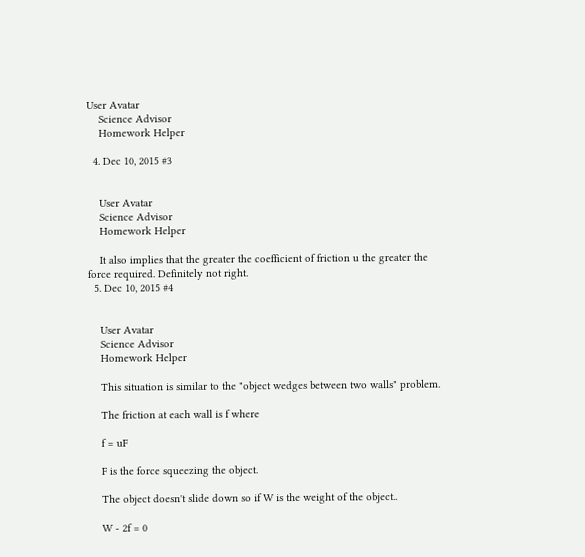User Avatar
    Science Advisor
    Homework Helper

  4. Dec 10, 2015 #3


    User Avatar
    Science Advisor
    Homework Helper

    It also implies that the greater the coefficient of friction u the greater the force required. Definitely not right.
  5. Dec 10, 2015 #4


    User Avatar
    Science Advisor
    Homework Helper

    This situation is similar to the "object wedges between two walls" problem.

    The friction at each wall is f where

    f = uF

    F is the force squeezing the object.

    The object doesn't slide down so if W is the weight of the object..

    W - 2f = 0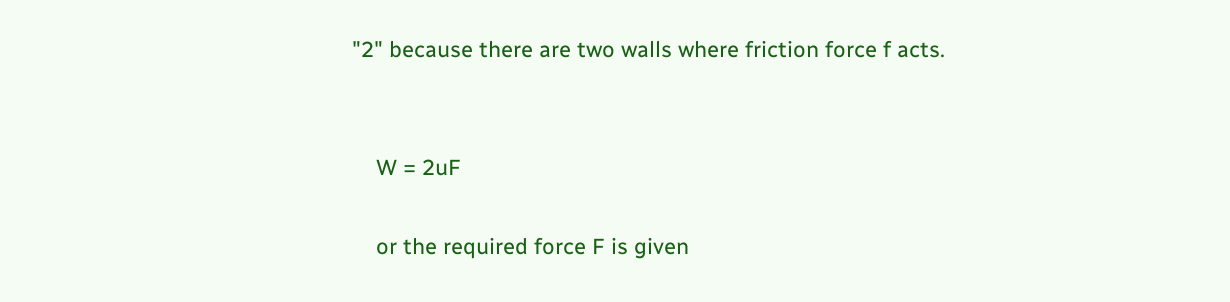"2" because there are two walls where friction force f acts.


    W = 2uF

    or the required force F is given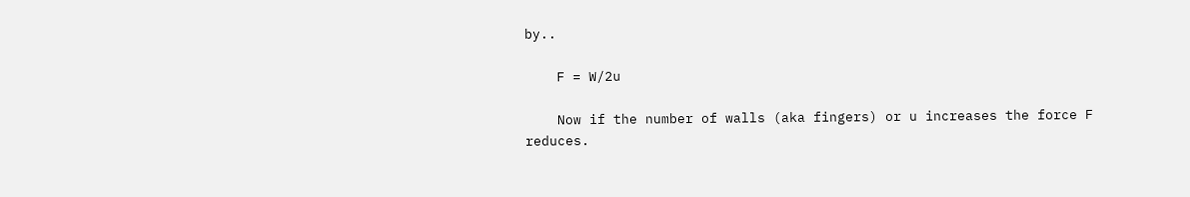by..

    F = W/2u

    Now if the number of walls (aka fingers) or u increases the force F reduces.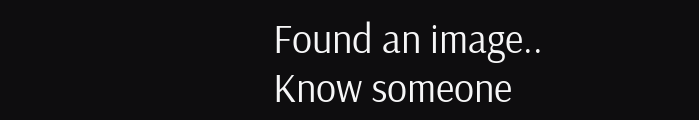Found an image..
Know someone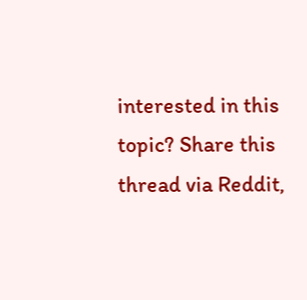interested in this topic? Share this thread via Reddit,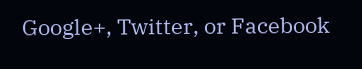Google+, Twitter, or Facebook